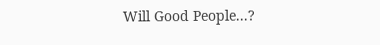Will Good People...?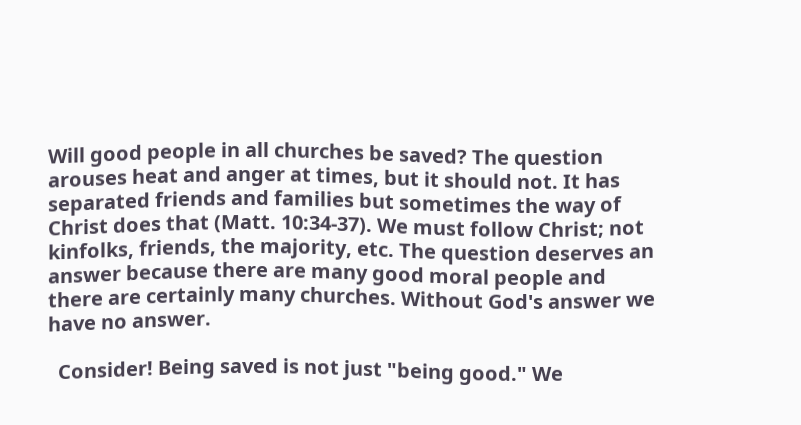Will good people in all churches be saved? The question arouses heat and anger at times, but it should not. It has separated friends and families but sometimes the way of Christ does that (Matt. 10:34-37). We must follow Christ; not kinfolks, friends, the majority, etc. The question deserves an answer because there are many good moral people and there are certainly many churches. Without God's answer we have no answer.

  Consider! Being saved is not just "being good." We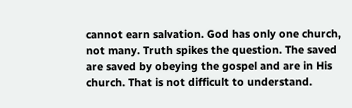cannot earn salvation. God has only one church, not many. Truth spikes the question. The saved are saved by obeying the gospel and are in His church. That is not difficult to understand.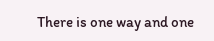There is one way and one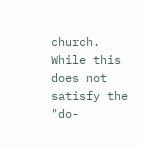church. While this does not satisfy the "do-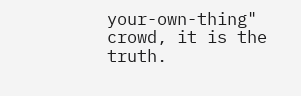your-own-thing" crowd, it is the truth.